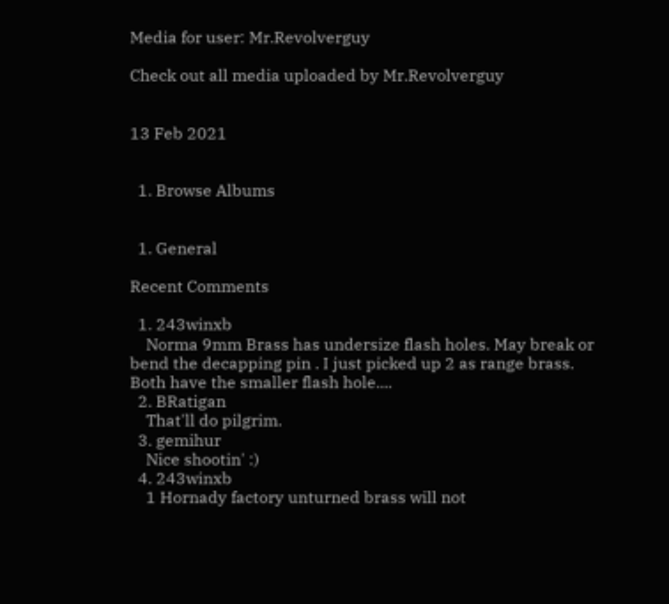Media for user: Mr.Revolverguy

Check out all media uploaded by Mr.Revolverguy


13 Feb 2021


  1. Browse Albums


  1. General

Recent Comments

  1. 243winxb
    Norma 9mm Brass has undersize flash holes. May break or bend the decapping pin . I just picked up 2 as range brass. Both have the smaller flash hole....
  2. BRatigan
    That'll do pilgrim.
  3. gemihur
    Nice shootin' :)
  4. 243winxb
    1 Hornady factory unturned brass will not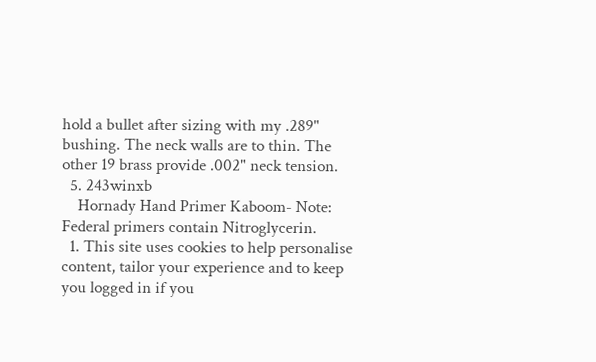hold a bullet after sizing with my .289" bushing. The neck walls are to thin. The other 19 brass provide .002" neck tension.
  5. 243winxb
    Hornady Hand Primer Kaboom- Note: Federal primers contain Nitroglycerin.
  1. This site uses cookies to help personalise content, tailor your experience and to keep you logged in if you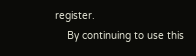register.
    By continuing to use this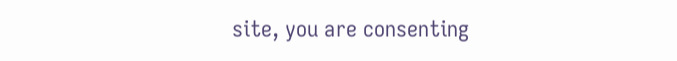site, you are consenting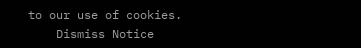to our use of cookies.
    Dismiss Notice